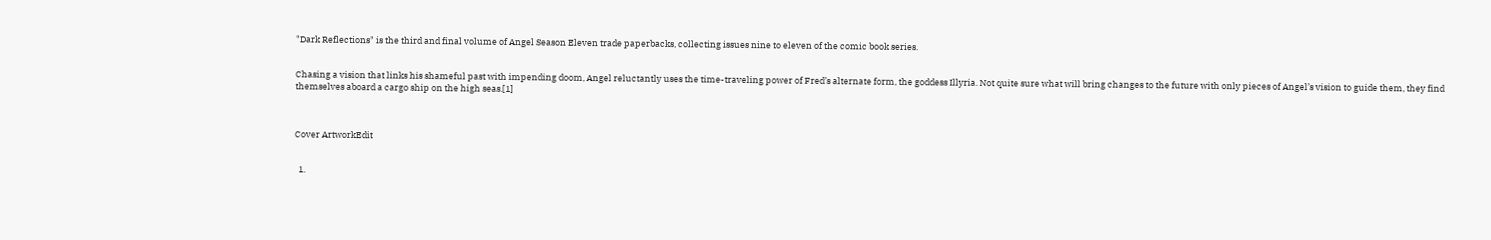"Dark Reflections" is the third and final volume of Angel Season Eleven trade paperbacks, collecting issues nine to eleven of the comic book series.


Chasing a vision that links his shameful past with impending doom, Angel reluctantly uses the time-traveling power of Fred’s alternate form, the goddess Illyria. Not quite sure what will bring changes to the future with only pieces of Angel’s vision to guide them, they find themselves aboard a cargo ship on the high seas.[1]



Cover ArtworkEdit


  1.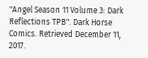"Angel Season 11 Volume 3: Dark Reflections TPB". Dark Horse Comics. Retrieved December 11, 2017.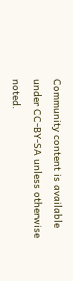Community content is available under CC-BY-SA unless otherwise noted.